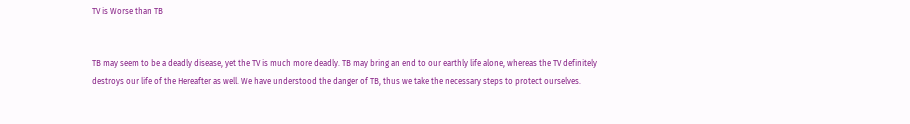TV is Worse than TB


TB may seem to be a deadly disease, yet the TV is much more deadly. TB may bring an end to our earthly life alone, whereas the TV definitely destroys our life of the Hereafter as well. We have understood the danger of TB, thus we take the necessary steps to protect ourselves.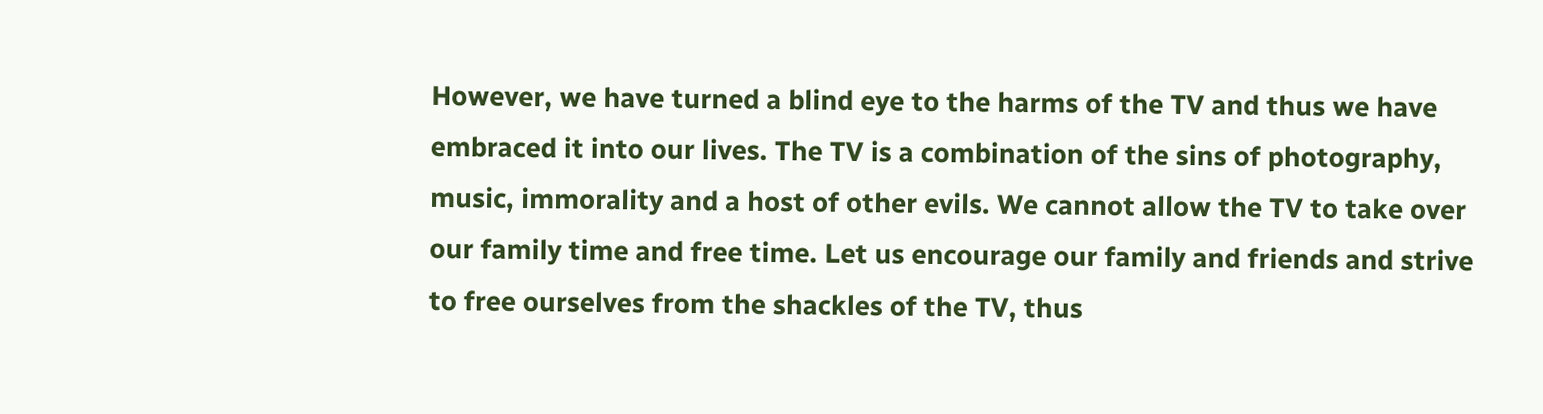However, we have turned a blind eye to the harms of the TV and thus we have embraced it into our lives. The TV is a combination of the sins of photography, music, immorality and a host of other evils. We cannot allow the TV to take over our family time and free time. Let us encourage our family and friends and strive to free ourselves from the shackles of the TV, thus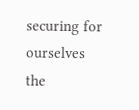securing for ourselves the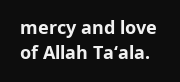mercy and love of Allah Ta‘ala.